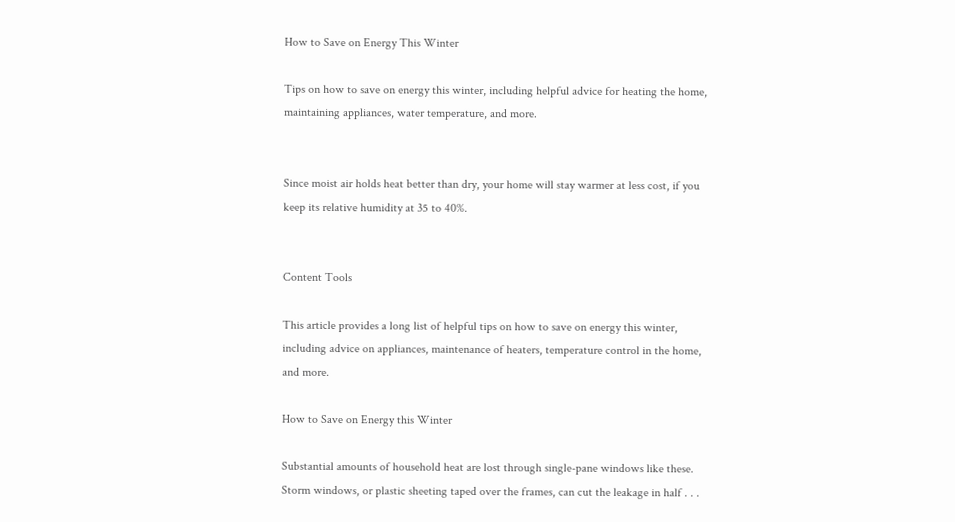How to Save on Energy This Winter

Tips on how to save on energy this winter, including helpful advice for heating the home, maintaining appliances, water temperature, and more.


Since moist air holds heat better than dry, your home will stay warmer at less cost, if you keep its relative humidity at 35 to 40%.


Content Tools

This article provides a long list of helpful tips on how to save on energy this winter, including advice on appliances, maintenance of heaters, temperature control in the home, and more.

How to Save on Energy this Winter

Substantial amounts of household heat are lost through single-pane windows like these. Storm windows, or plastic sheeting taped over the frames, can cut the leakage in half . . .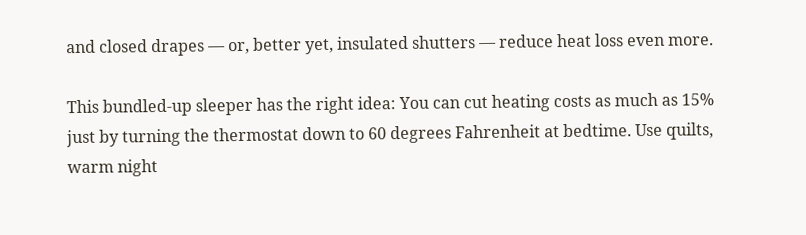and closed drapes — or, better yet, insulated shutters — reduce heat loss even more.

This bundled-up sleeper has the right idea: You can cut heating costs as much as 15% just by turning the thermostat down to 60 degrees Fahrenheit at bedtime. Use quilts, warm night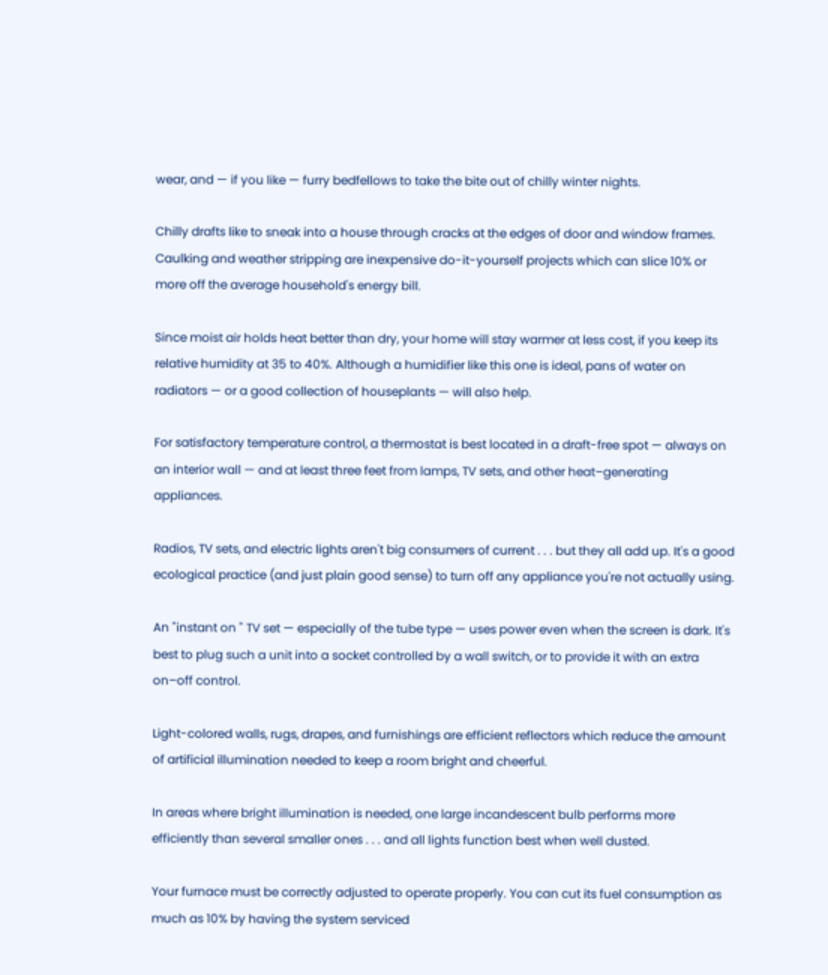wear, and — if you like — furry bedfellows to take the bite out of chilly winter nights.

Chilly drafts like to sneak into a house through cracks at the edges of door and window frames. Caulking and weather stripping are inexpensive do-it-yourself projects which can slice 10% or more off the average household's energy bill.

Since moist air holds heat better than dry, your home will stay warmer at less cost, if you keep its relative humidity at 35 to 40%. Although a humidifier like this one is ideal, pans of water on radiators — or a good collection of houseplants — will also help.

For satisfactory temperature control, a thermostat is best located in a draft-free spot — always on an interior wall — and at least three feet from lamps, TV sets, and other heat–generating appliances.

Radios, TV sets, and electric lights aren't big consumers of current . . . but they all add up. It's a good ecological practice (and just plain good sense) to turn off any appliance you're not actually using.

An "instant on " TV set — especially of the tube type — uses power even when the screen is dark. It's best to plug such a unit into a socket controlled by a wall switch, or to provide it with an extra on–off control.

Light-colored walls, rugs, drapes, and furnishings are efficient reflectors which reduce the amount of artificial illumination needed to keep a room bright and cheerful.

In areas where bright illumination is needed, one large incandescent bulb performs more efficiently than several smaller ones . . . and all lights function best when well dusted.

Your furnace must be correctly adjusted to operate properly. You can cut its fuel consumption as much as 10% by having the system serviced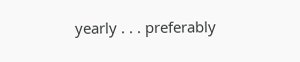yearly . . . preferably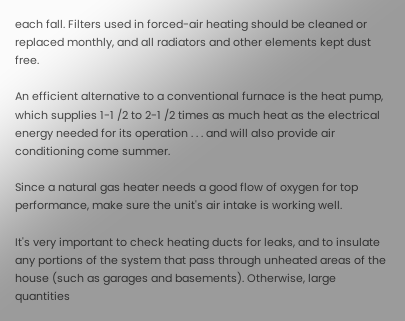each fall. Filters used in forced-air heating should be cleaned or replaced monthly, and all radiators and other elements kept dust free.

An efficient alternative to a conventional furnace is the heat pump, which supplies 1-1 /2 to 2-1 /2 times as much heat as the electrical energy needed for its operation . . . and will also provide air conditioning come summer.

Since a natural gas heater needs a good flow of oxygen for top performance, make sure the unit's air intake is working well.

It's very important to check heating ducts for leaks, and to insulate any portions of the system that pass through unheated areas of the house (such as garages and basements). Otherwise, large quantities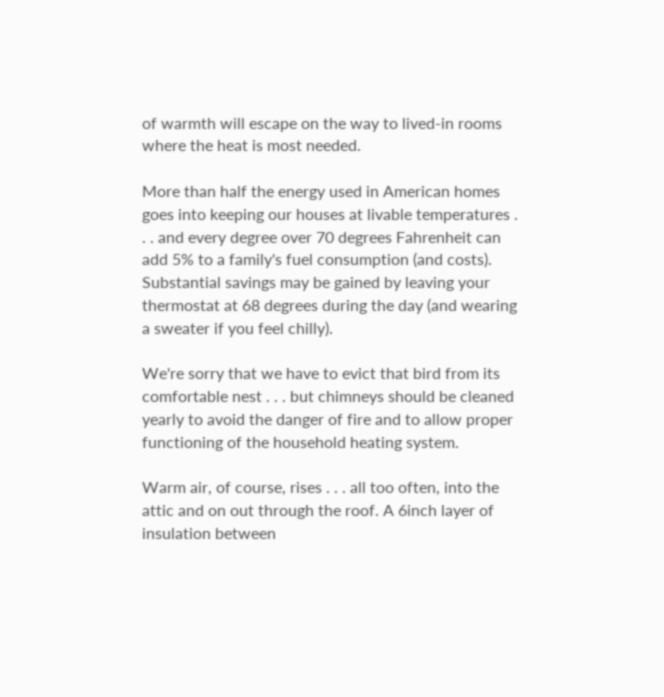of warmth will escape on the way to lived-in rooms where the heat is most needed.

More than half the energy used in American homes goes into keeping our houses at livable temperatures . . . and every degree over 70 degrees Fahrenheit can add 5% to a family's fuel consumption (and costs). Substantial savings may be gained by leaving your thermostat at 68 degrees during the day (and wearing a sweater if you feel chilly).

We're sorry that we have to evict that bird from its comfortable nest . . . but chimneys should be cleaned yearly to avoid the danger of fire and to allow proper functioning of the household heating system.

Warm air, of course, rises . . . all too often, into the attic and on out through the roof. A 6inch layer of insulation between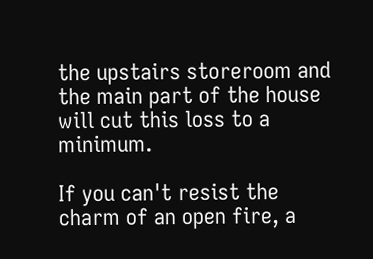the upstairs storeroom and the main part of the house will cut this loss to a minimum.

If you can't resist the charm of an open fire, a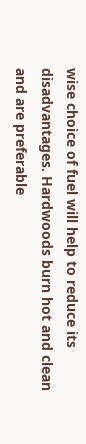wise choice of fuel will help to reduce its disadvantages. Hardwoods burn hot and clean and are preferable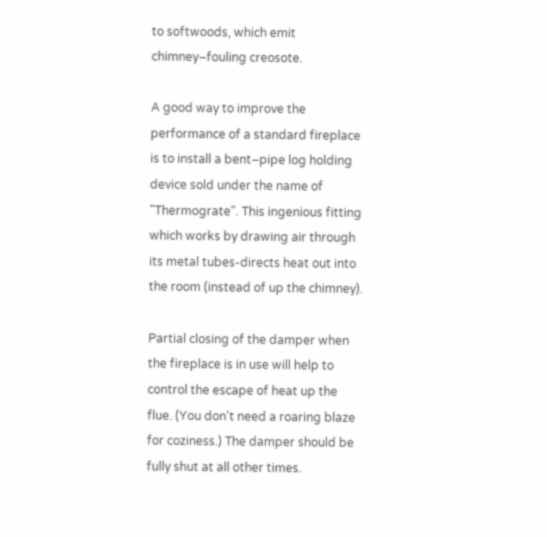to softwoods, which emit chimney–fouling creosote.

A good way to improve the performance of a standard fireplace is to install a bent–pipe log holding device sold under the name of "Thermograte". This ingenious fitting which works by drawing air through its metal tubes-directs heat out into the room (instead of up the chimney).

Partial closing of the damper when the fireplace is in use will help to control the escape of heat up the flue. (You don't need a roaring blaze for coziness.) The damper should be fully shut at all other times.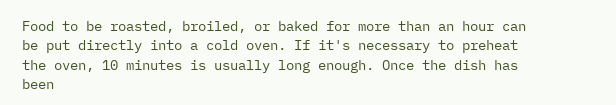Food to be roasted, broiled, or baked for more than an hour can be put directly into a cold oven. If it's necessary to preheat the oven, 10 minutes is usually long enough. Once the dish has been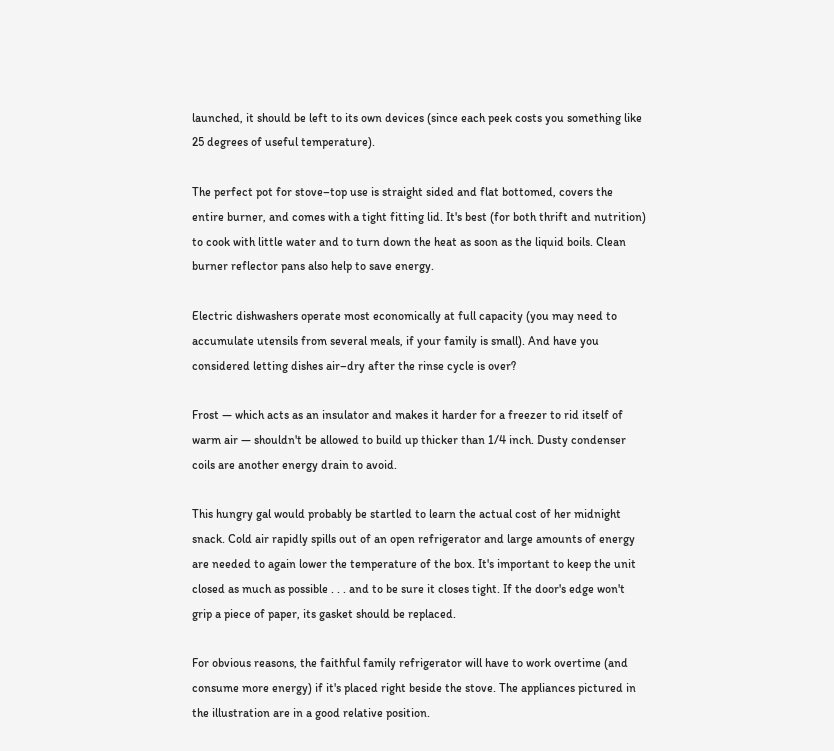launched, it should be left to its own devices (since each peek costs you something like 25 degrees of useful temperature).

The perfect pot for stove–top use is straight sided and flat bottomed, covers the entire burner, and comes with a tight fitting lid. It's best (for both thrift and nutrition) to cook with little water and to turn down the heat as soon as the liquid boils. Clean burner reflector pans also help to save energy.

Electric dishwashers operate most economically at full capacity (you may need to accumulate utensils from several meals, if your family is small). And have you considered letting dishes air–dry after the rinse cycle is over?

Frost — which acts as an insulator and makes it harder for a freezer to rid itself of warm air — shouldn't be allowed to build up thicker than 1/4 inch. Dusty condenser coils are another energy drain to avoid.

This hungry gal would probably be startled to learn the actual cost of her midnight snack. Cold air rapidly spills out of an open refrigerator and large amounts of energy are needed to again lower the temperature of the box. It's important to keep the unit closed as much as possible . . . and to be sure it closes tight. If the door's edge won't grip a piece of paper, its gasket should be replaced.

For obvious reasons, the faithful family refrigerator will have to work overtime (and consume more energy) if it's placed right beside the stove. The appliances pictured in the illustration are in a good relative position.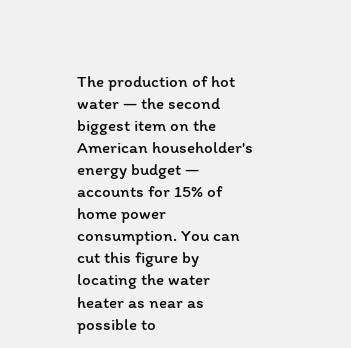The production of hot water — the second biggest item on the American householder's energy budget — accounts for 15% of home power consumption. You can cut this figure by locating the water heater as near as possible to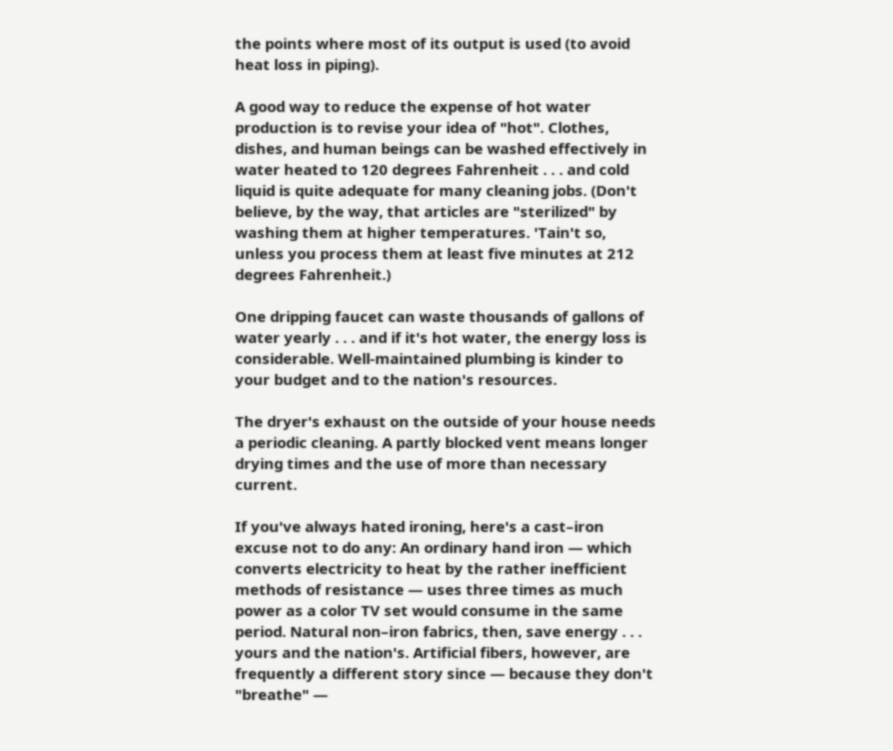the points where most of its output is used (to avoid heat loss in piping).

A good way to reduce the expense of hot water production is to revise your idea of "hot". Clothes, dishes, and human beings can be washed effectively in water heated to 120 degrees Fahrenheit . . . and cold liquid is quite adequate for many cleaning jobs. (Don't believe, by the way, that articles are "sterilized" by washing them at higher temperatures. 'Tain't so, unless you process them at least five minutes at 212 degrees Fahrenheit.)

One dripping faucet can waste thousands of gallons of water yearly . . . and if it's hot water, the energy loss is considerable. Well-maintained plumbing is kinder to your budget and to the nation's resources.

The dryer's exhaust on the outside of your house needs a periodic cleaning. A partly blocked vent means longer drying times and the use of more than necessary current.

If you've always hated ironing, here's a cast–iron excuse not to do any: An ordinary hand iron — which converts electricity to heat by the rather inefficient methods of resistance — uses three times as much power as a color TV set would consume in the same period. Natural non–iron fabrics, then, save energy . . . yours and the nation's. Artificial fibers, however, are frequently a different story since — because they don't "breathe" —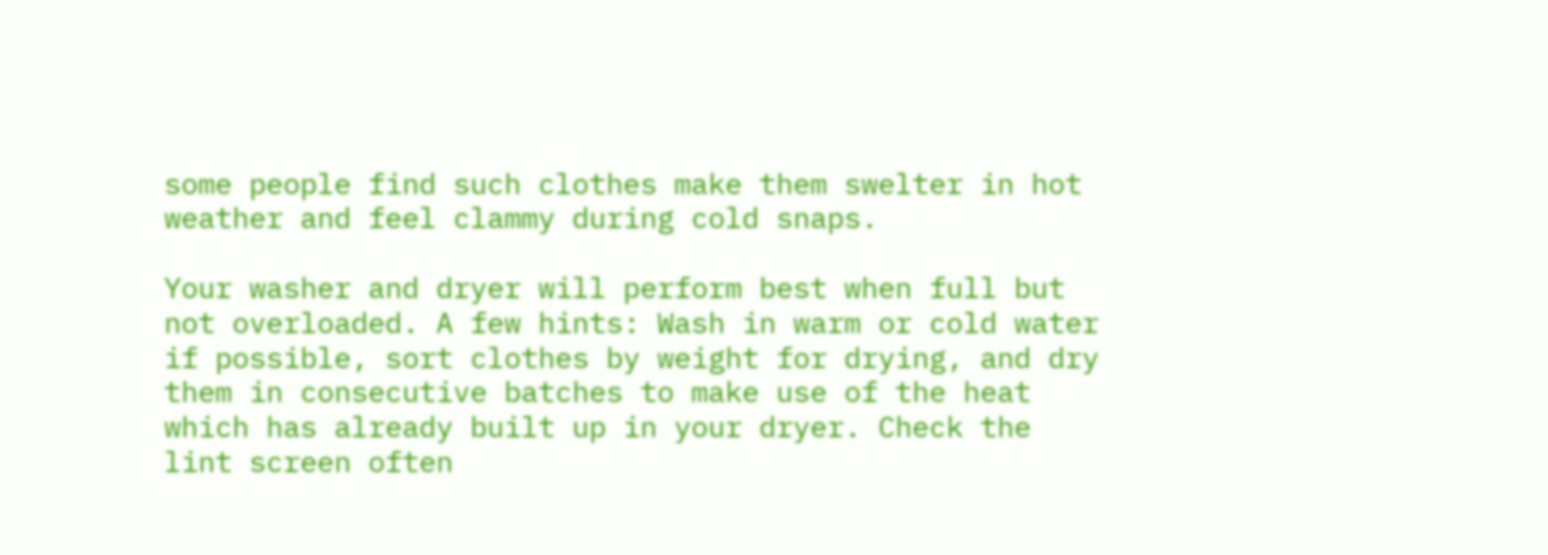some people find such clothes make them swelter in hot weather and feel clammy during cold snaps.

Your washer and dryer will perform best when full but not overloaded. A few hints: Wash in warm or cold water if possible, sort clothes by weight for drying, and dry them in consecutive batches to make use of the heat which has already built up in your dryer. Check the lint screen often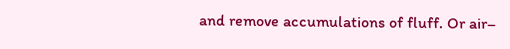and remove accumulations of fluff. Or air–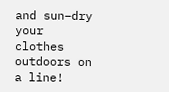and sun–dry your clothes outdoors on a line!